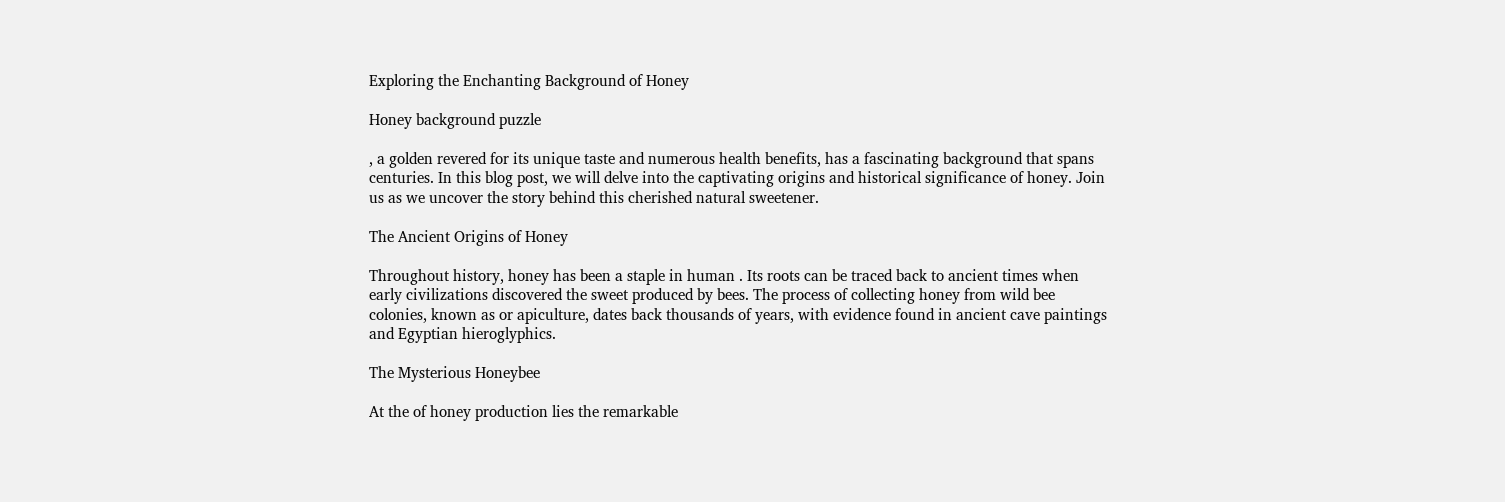Exploring the Enchanting Background of Honey

Honey background puzzle

, a golden revered for its unique taste and numerous health benefits, has a fascinating background that spans centuries. In this blog post, we will delve into the captivating origins and historical significance of honey. Join us as we uncover the story behind this cherished natural sweetener.

The Ancient Origins of Honey

Throughout history, honey has been a staple in human . Its roots can be traced back to ancient times when early civilizations discovered the sweet produced by bees. The process of collecting honey from wild bee colonies, known as or apiculture, dates back thousands of years, with evidence found in ancient cave paintings and Egyptian hieroglyphics.

The Mysterious Honeybee

At the of honey production lies the remarkable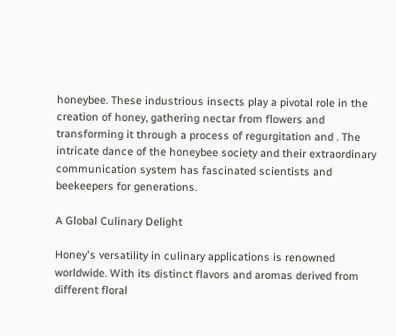honeybee. These industrious insects play a pivotal role in the creation of honey, gathering nectar from flowers and transforming it through a process of regurgitation and . The intricate dance of the honeybee society and their extraordinary communication system has fascinated scientists and beekeepers for generations.

A Global Culinary Delight

Honey's versatility in culinary applications is renowned worldwide. With its distinct flavors and aromas derived from different floral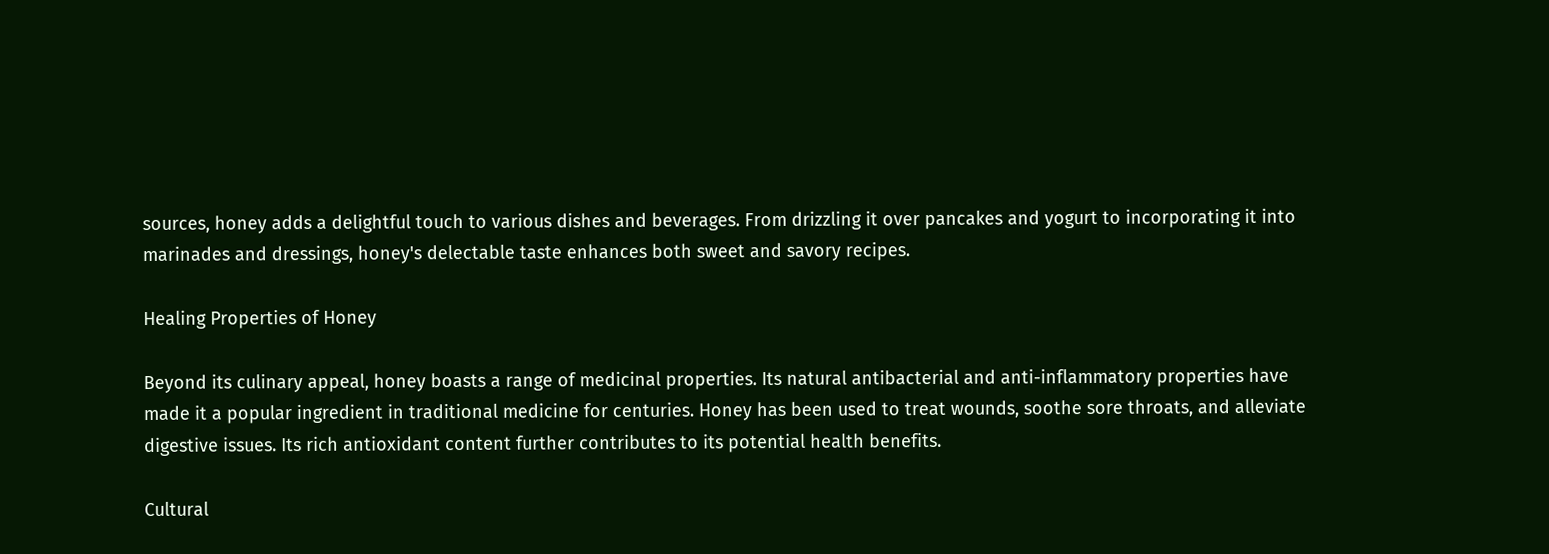sources, honey adds a delightful touch to various dishes and beverages. From drizzling it over pancakes and yogurt to incorporating it into marinades and dressings, honey's delectable taste enhances both sweet and savory recipes.

Healing Properties of Honey

Beyond its culinary appeal, honey boasts a range of medicinal properties. Its natural antibacterial and anti-inflammatory properties have made it a popular ingredient in traditional medicine for centuries. Honey has been used to treat wounds, soothe sore throats, and alleviate digestive issues. Its rich antioxidant content further contributes to its potential health benefits.

Cultural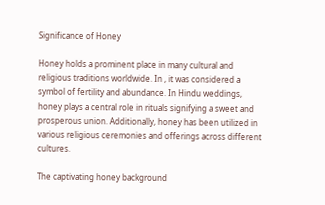Significance of Honey

Honey holds a prominent place in many cultural and religious traditions worldwide. In , it was considered a symbol of fertility and abundance. In Hindu weddings, honey plays a central role in rituals signifying a sweet and prosperous union. Additionally, honey has been utilized in various religious ceremonies and offerings across different cultures.

The captivating honey background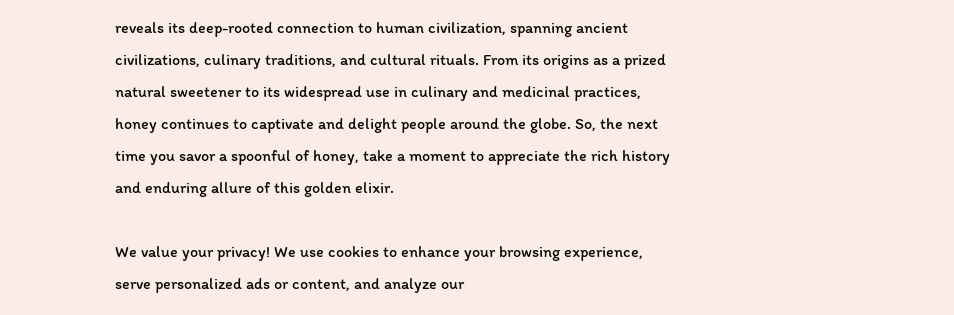reveals its deep-rooted connection to human civilization, spanning ancient civilizations, culinary traditions, and cultural rituals. From its origins as a prized natural sweetener to its widespread use in culinary and medicinal practices, honey continues to captivate and delight people around the globe. So, the next time you savor a spoonful of honey, take a moment to appreciate the rich history and enduring allure of this golden elixir.

We value your privacy! We use cookies to enhance your browsing experience, serve personalized ads or content, and analyze our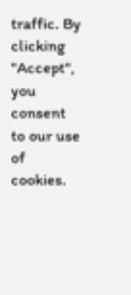traffic. By clicking "Accept", you consent to our use of cookies.